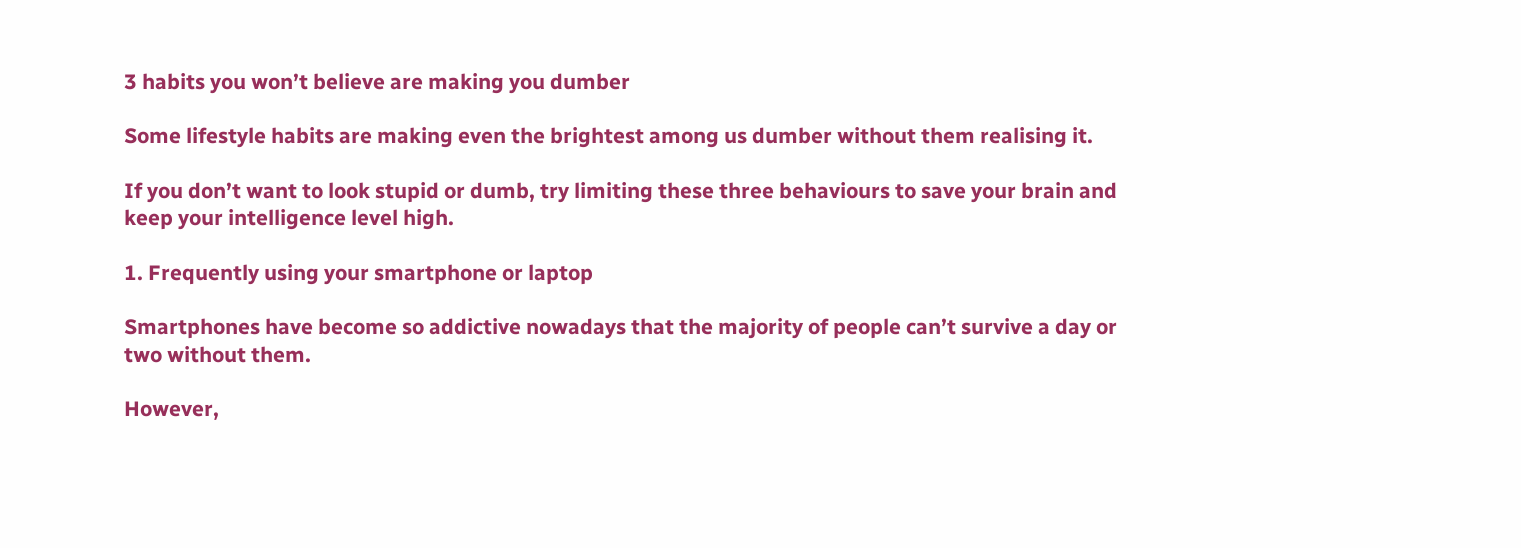3 habits you won’t believe are making you dumber

Some lifestyle habits are making even the brightest among us dumber without them realising it.

If you don’t want to look stupid or dumb, try limiting these three behaviours to save your brain and keep your intelligence level high.

1. Frequently using your smartphone or laptop

Smartphones have become so addictive nowadays that the majority of people can’t survive a day or two without them.

However,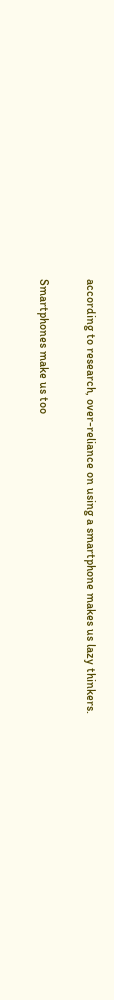according to research, over-reliance on using a smartphone makes us lazy thinkers.

Smartphones make us too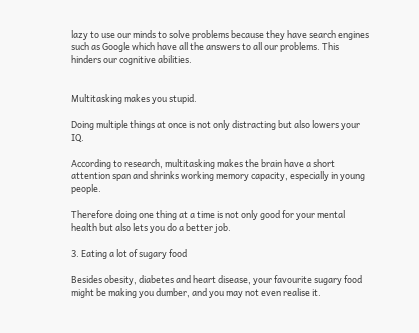lazy to use our minds to solve problems because they have search engines such as Google which have all the answers to all our problems. This hinders our cognitive abilities.


Multitasking makes you stupid.

Doing multiple things at once is not only distracting but also lowers your IQ.

According to research, multitasking makes the brain have a short attention span and shrinks working memory capacity, especially in young people.

Therefore doing one thing at a time is not only good for your mental health but also lets you do a better job.

3. Eating a lot of sugary food

Besides obesity, diabetes and heart disease, your favourite sugary food might be making you dumber, and you may not even realise it.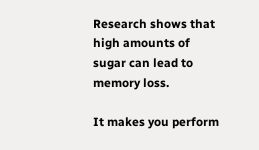Research shows that high amounts of sugar can lead to memory loss.

It makes you perform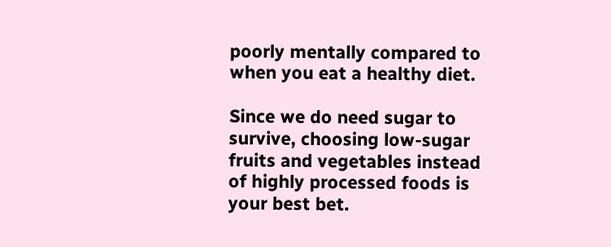poorly mentally compared to when you eat a healthy diet.

Since we do need sugar to survive, choosing low-sugar fruits and vegetables instead of highly processed foods is your best bet.